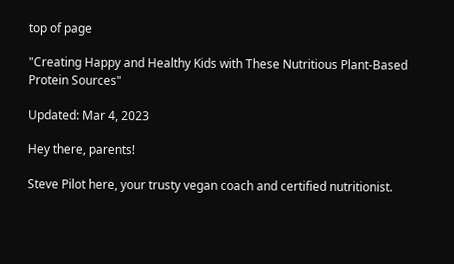top of page

"Creating Happy and Healthy Kids with These Nutritious Plant-Based Protein Sources"

Updated: Mar 4, 2023

Hey there, parents!

Steve Pilot here, your trusty vegan coach and certified nutritionist.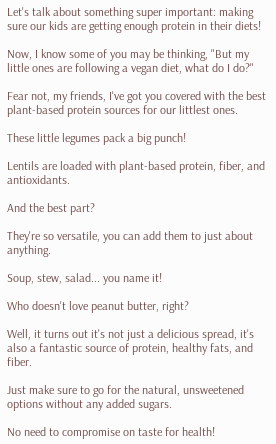Let's talk about something super important: making sure our kids are getting enough protein in their diets!

Now, I know some of you may be thinking, "But my little ones are following a vegan diet, what do I do?"

Fear not, my friends, I've got you covered with the best plant-based protein sources for our littlest ones.

These little legumes pack a big punch!

Lentils are loaded with plant-based protein, fiber, and antioxidants.

And the best part?

They're so versatile, you can add them to just about anything.

Soup, stew, salad... you name it!

Who doesn't love peanut butter, right?

Well, it turns out it's not just a delicious spread, it's also a fantastic source of protein, healthy fats, and fiber.

Just make sure to go for the natural, unsweetened options without any added sugars.

No need to compromise on taste for health!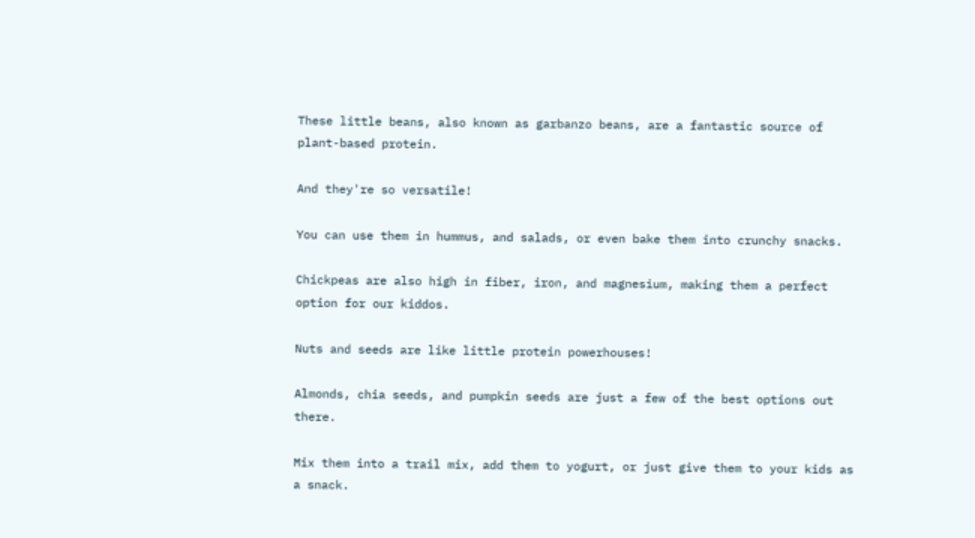These little beans, also known as garbanzo beans, are a fantastic source of plant-based protein.

And they're so versatile!

You can use them in hummus, and salads, or even bake them into crunchy snacks.

Chickpeas are also high in fiber, iron, and magnesium, making them a perfect option for our kiddos.

Nuts and seeds are like little protein powerhouses!

Almonds, chia seeds, and pumpkin seeds are just a few of the best options out there.

Mix them into a trail mix, add them to yogurt, or just give them to your kids as a snack.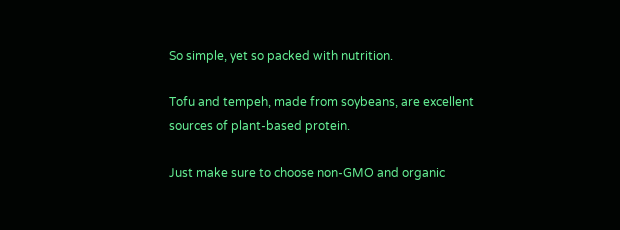So simple, yet so packed with nutrition.

Tofu and tempeh, made from soybeans, are excellent sources of plant-based protein.

Just make sure to choose non-GMO and organic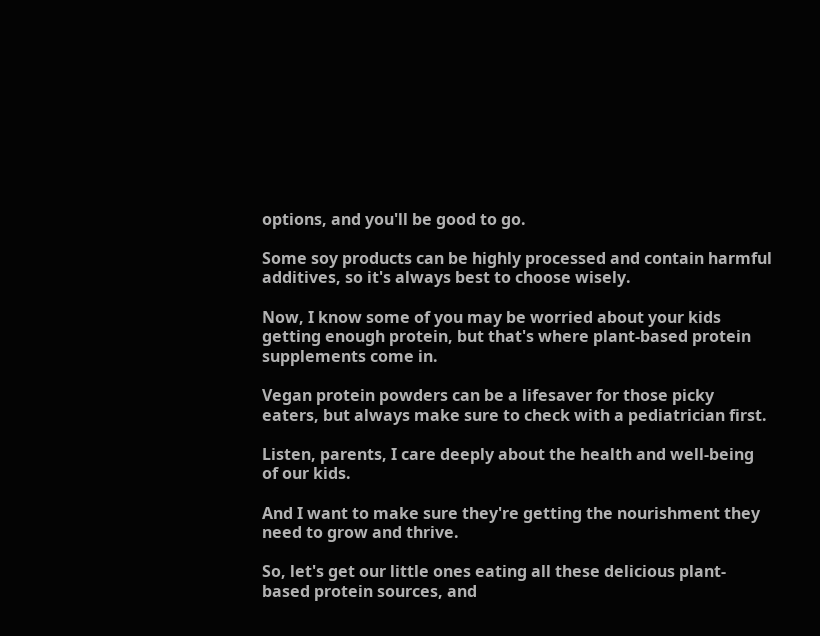options, and you'll be good to go.

Some soy products can be highly processed and contain harmful additives, so it's always best to choose wisely.

Now, I know some of you may be worried about your kids getting enough protein, but that's where plant-based protein supplements come in.

Vegan protein powders can be a lifesaver for those picky eaters, but always make sure to check with a pediatrician first.

Listen, parents, I care deeply about the health and well-being of our kids.

And I want to make sure they're getting the nourishment they need to grow and thrive.

So, let's get our little ones eating all these delicious plant-based protein sources, and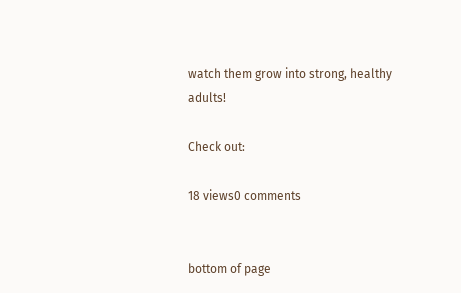watch them grow into strong, healthy adults!

Check out:

18 views0 comments


bottom of page